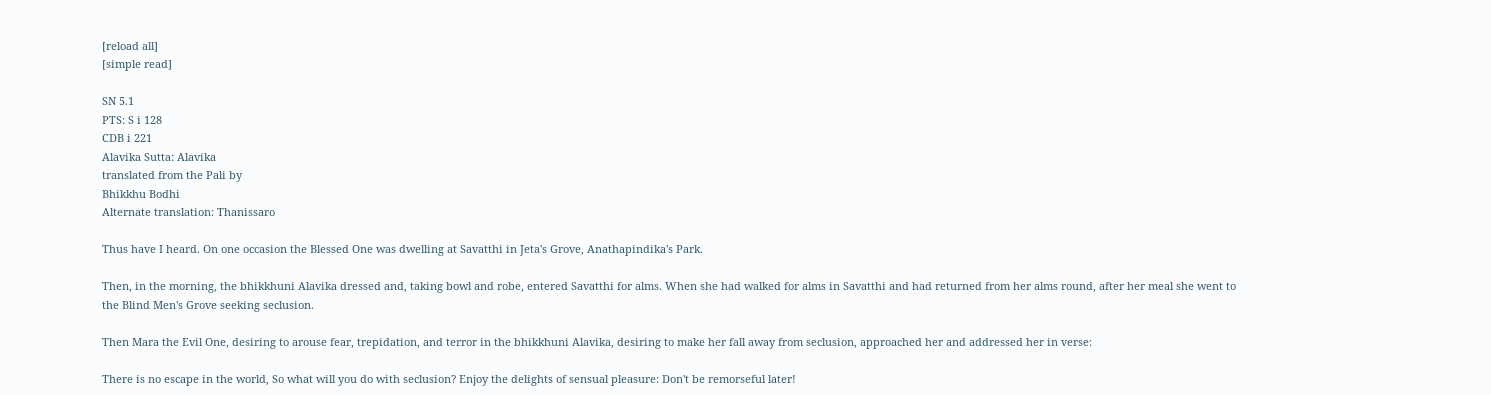[reload all]
[simple read]

SN 5.1
PTS: S i 128
CDB i 221
Alavika Sutta: Alavika
translated from the Pali by
Bhikkhu Bodhi
Alternate translation: Thanissaro

Thus have I heard. On one occasion the Blessed One was dwelling at Savatthi in Jeta's Grove, Anathapindika's Park.

Then, in the morning, the bhikkhuni Alavika dressed and, taking bowl and robe, entered Savatthi for alms. When she had walked for alms in Savatthi and had returned from her alms round, after her meal she went to the Blind Men's Grove seeking seclusion.

Then Mara the Evil One, desiring to arouse fear, trepidation, and terror in the bhikkhuni Alavika, desiring to make her fall away from seclusion, approached her and addressed her in verse:

There is no escape in the world, So what will you do with seclusion? Enjoy the delights of sensual pleasure: Don't be remorseful later!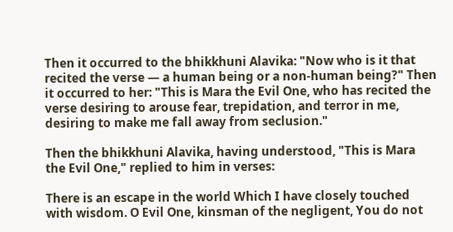Then it occurred to the bhikkhuni Alavika: "Now who is it that recited the verse — a human being or a non-human being?" Then it occurred to her: "This is Mara the Evil One, who has recited the verse desiring to arouse fear, trepidation, and terror in me, desiring to make me fall away from seclusion."

Then the bhikkhuni Alavika, having understood, "This is Mara the Evil One," replied to him in verses:

There is an escape in the world Which I have closely touched with wisdom. O Evil One, kinsman of the negligent, You do not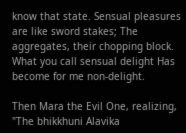know that state. Sensual pleasures are like sword stakes; The aggregates, their chopping block. What you call sensual delight Has become for me non-delight.

Then Mara the Evil One, realizing, "The bhikkhuni Alavika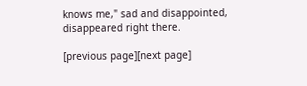knows me," sad and disappointed, disappeared right there.

[previous page][next page]